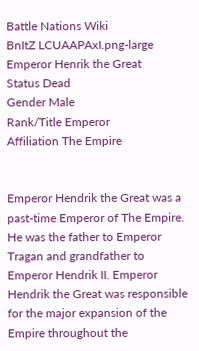Battle Nations Wiki
BnItZ LCUAAPAxI.png-large
Emperor Henrik the Great
Status Dead
Gender Male
Rank/Title Emperor
Affiliation The Empire


Emperor Hendrik the Great was a past-time Emperor of The Empire. He was the father to Emperor Tragan and grandfather to Emperor Hendrik II. Emperor Hendrik the Great was responsible for the major expansion of the Empire throughout the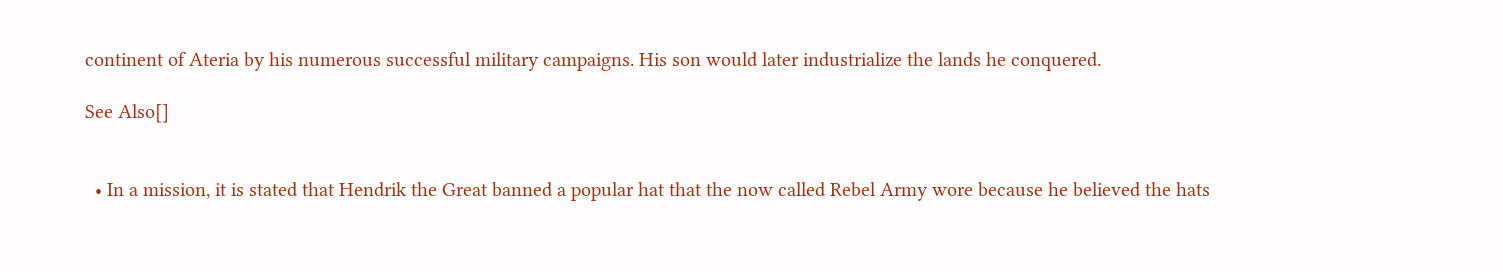continent of Ateria by his numerous successful military campaigns. His son would later industrialize the lands he conquered.

See Also[]


  • In a mission, it is stated that Hendrik the Great banned a popular hat that the now called Rebel Army wore because he believed the hats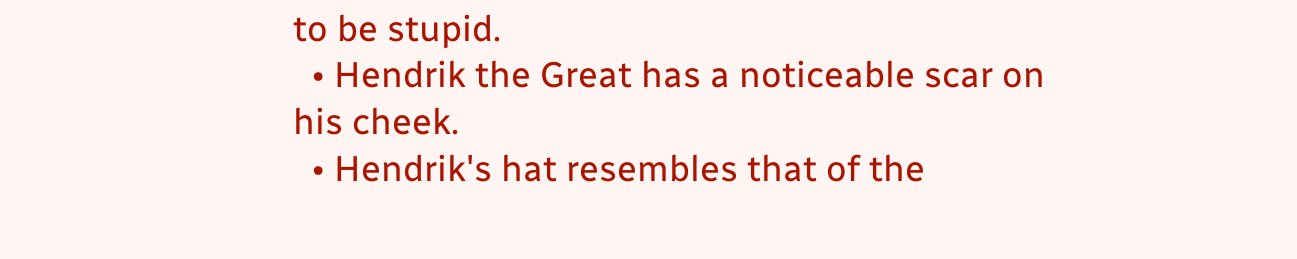to be stupid.
  • Hendrik the Great has a noticeable scar on his cheek.
  • Hendrik's hat resembles that of the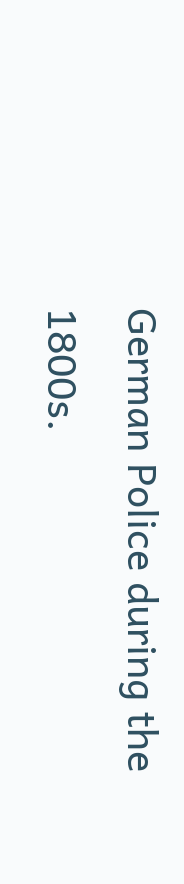German Police during the 1800s.